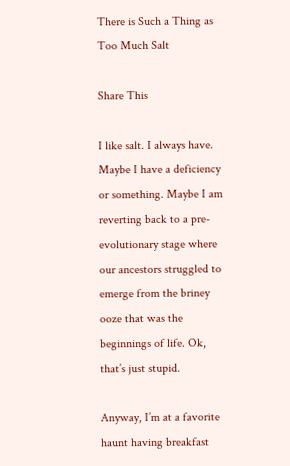There is Such a Thing as Too Much Salt

Share This

I like salt. I always have. Maybe I have a deficiency or something. Maybe I am reverting back to a pre-evolutionary stage where our ancestors struggled to emerge from the briney ooze that was the beginnings of life. Ok, that’s just stupid.

Anyway, I’m at a favorite haunt having breakfast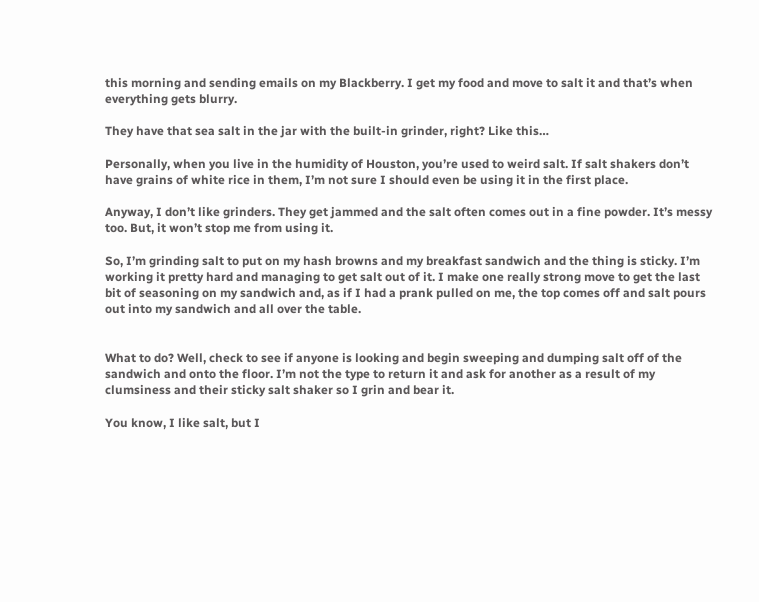this morning and sending emails on my Blackberry. I get my food and move to salt it and that’s when everything gets blurry.

They have that sea salt in the jar with the built-in grinder, right? Like this…

Personally, when you live in the humidity of Houston, you’re used to weird salt. If salt shakers don’t have grains of white rice in them, I’m not sure I should even be using it in the first place.

Anyway, I don’t like grinders. They get jammed and the salt often comes out in a fine powder. It’s messy too. But, it won’t stop me from using it.

So, I’m grinding salt to put on my hash browns and my breakfast sandwich and the thing is sticky. I’m working it pretty hard and managing to get salt out of it. I make one really strong move to get the last bit of seasoning on my sandwich and, as if I had a prank pulled on me, the top comes off and salt pours out into my sandwich and all over the table.


What to do? Well, check to see if anyone is looking and begin sweeping and dumping salt off of the sandwich and onto the floor. I’m not the type to return it and ask for another as a result of my clumsiness and their sticky salt shaker so I grin and bear it.

You know, I like salt, but I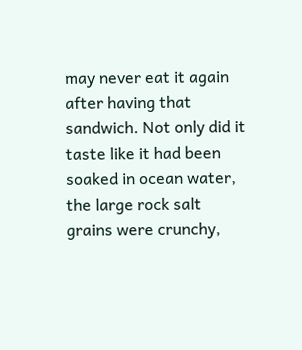may never eat it again after having that sandwich. Not only did it taste like it had been soaked in ocean water, the large rock salt grains were crunchy,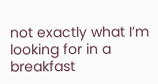not exactly what I’m looking for in a breakfast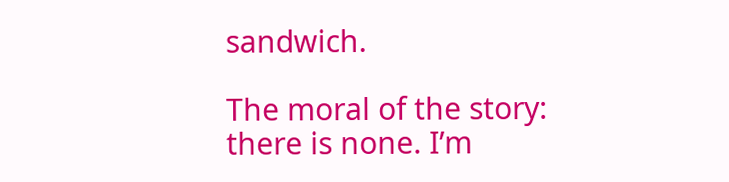sandwich.

The moral of the story: there is none. I’m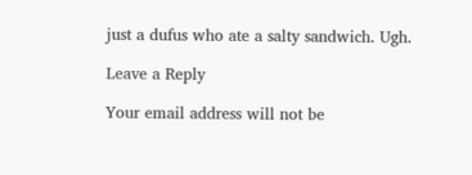just a dufus who ate a salty sandwich. Ugh.

Leave a Reply

Your email address will not be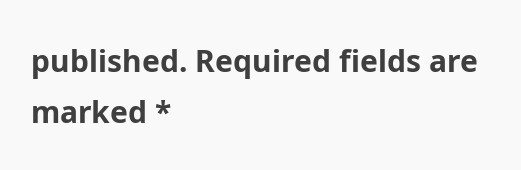published. Required fields are marked *